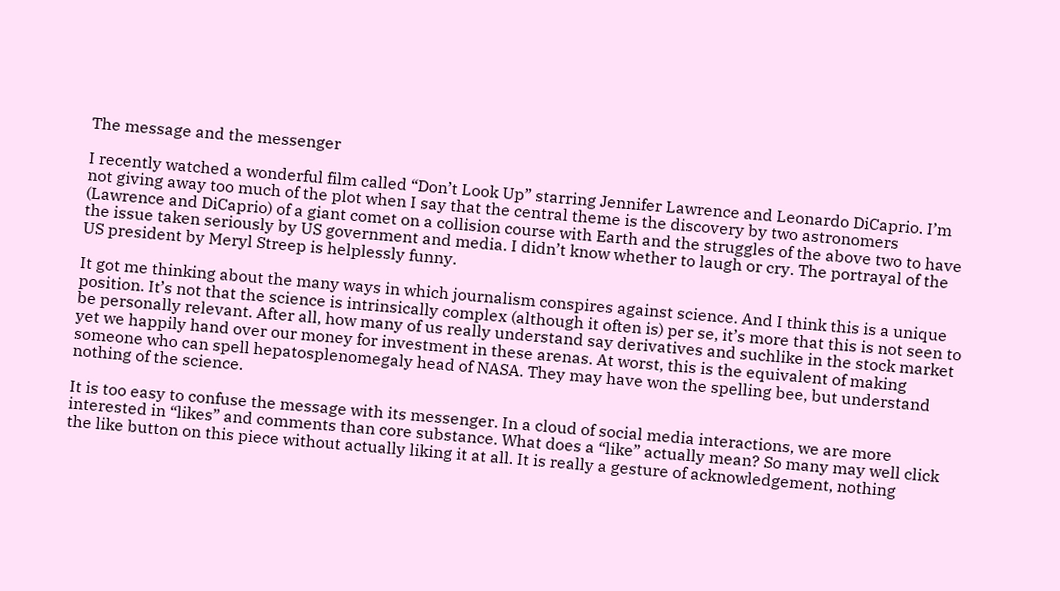The message and the messenger

I recently watched a wonderful film called “Don’t Look Up” starring Jennifer Lawrence and Leonardo DiCaprio. I’m not giving away too much of the plot when I say that the central theme is the discovery by two astronomers (Lawrence and DiCaprio) of a giant comet on a collision course with Earth and the struggles of the above two to have the issue taken seriously by US government and media. I didn’t know whether to laugh or cry. The portrayal of the US president by Meryl Streep is helplessly funny.

It got me thinking about the many ways in which journalism conspires against science. And I think this is a unique position. It’s not that the science is intrinsically complex (although it often is) per se, it’s more that this is not seen to be personally relevant. After all, how many of us really understand say derivatives and suchlike in the stock market yet we happily hand over our money for investment in these arenas. At worst, this is the equivalent of making someone who can spell hepatosplenomegaly head of NASA. They may have won the spelling bee, but understand nothing of the science.

It is too easy to confuse the message with its messenger. In a cloud of social media interactions, we are more interested in “likes” and comments than core substance. What does a “like” actually mean? So many may well click the like button on this piece without actually liking it at all. It is really a gesture of acknowledgement, nothing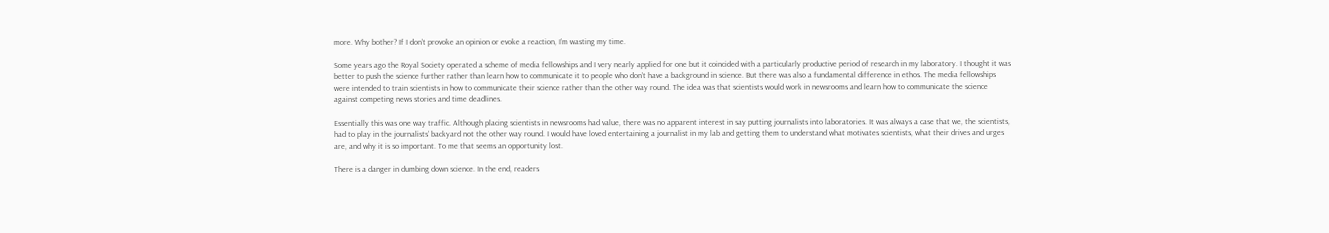more. Why bother? If I don’t provoke an opinion or evoke a reaction, I’m wasting my time.

Some years ago the Royal Society operated a scheme of media fellowships and I very nearly applied for one but it coincided with a particularly productive period of research in my laboratory. I thought it was better to push the science further rather than learn how to communicate it to people who don’t have a background in science. But there was also a fundamental difference in ethos. The media fellowships were intended to train scientists in how to communicate their science rather than the other way round. The idea was that scientists would work in newsrooms and learn how to communicate the science against competing news stories and time deadlines.

Essentially this was one way traffic. Although placing scientists in newsrooms had value, there was no apparent interest in say putting journalists into laboratories. It was always a case that we, the scientists, had to play in the journalists’ backyard not the other way round. I would have loved entertaining a journalist in my lab and getting them to understand what motivates scientists, what their drives and urges are, and why it is so important. To me that seems an opportunity lost.

There is a danger in dumbing down science. In the end, readers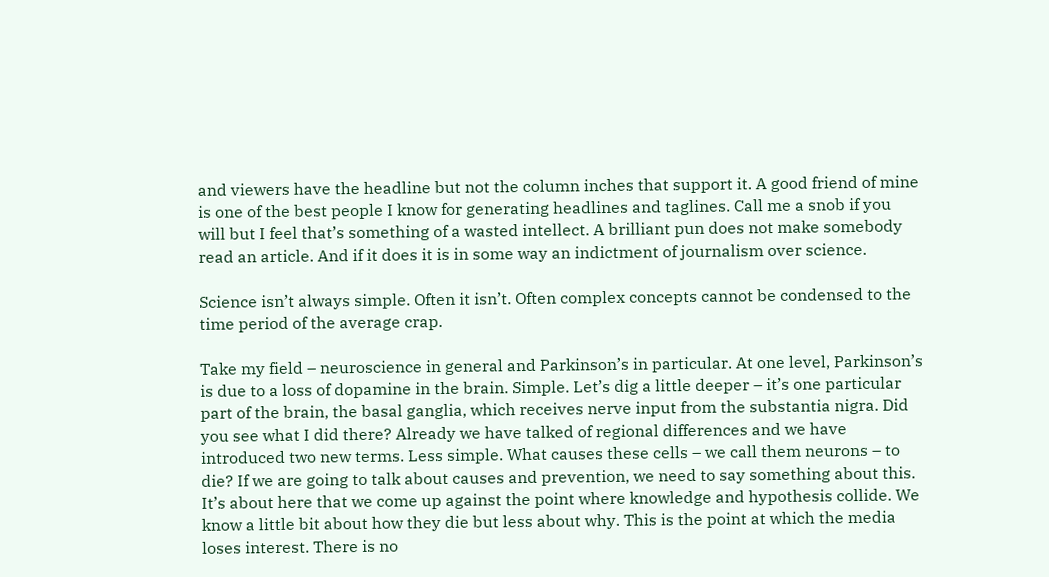and viewers have the headline but not the column inches that support it. A good friend of mine is one of the best people I know for generating headlines and taglines. Call me a snob if you will but I feel that’s something of a wasted intellect. A brilliant pun does not make somebody read an article. And if it does it is in some way an indictment of journalism over science.

Science isn’t always simple. Often it isn’t. Often complex concepts cannot be condensed to the time period of the average crap.

Take my field – neuroscience in general and Parkinson’s in particular. At one level, Parkinson’s is due to a loss of dopamine in the brain. Simple. Let’s dig a little deeper – it’s one particular part of the brain, the basal ganglia, which receives nerve input from the substantia nigra. Did you see what I did there? Already we have talked of regional differences and we have introduced two new terms. Less simple. What causes these cells – we call them neurons – to die? If we are going to talk about causes and prevention, we need to say something about this. It’s about here that we come up against the point where knowledge and hypothesis collide. We know a little bit about how they die but less about why. This is the point at which the media loses interest. There is no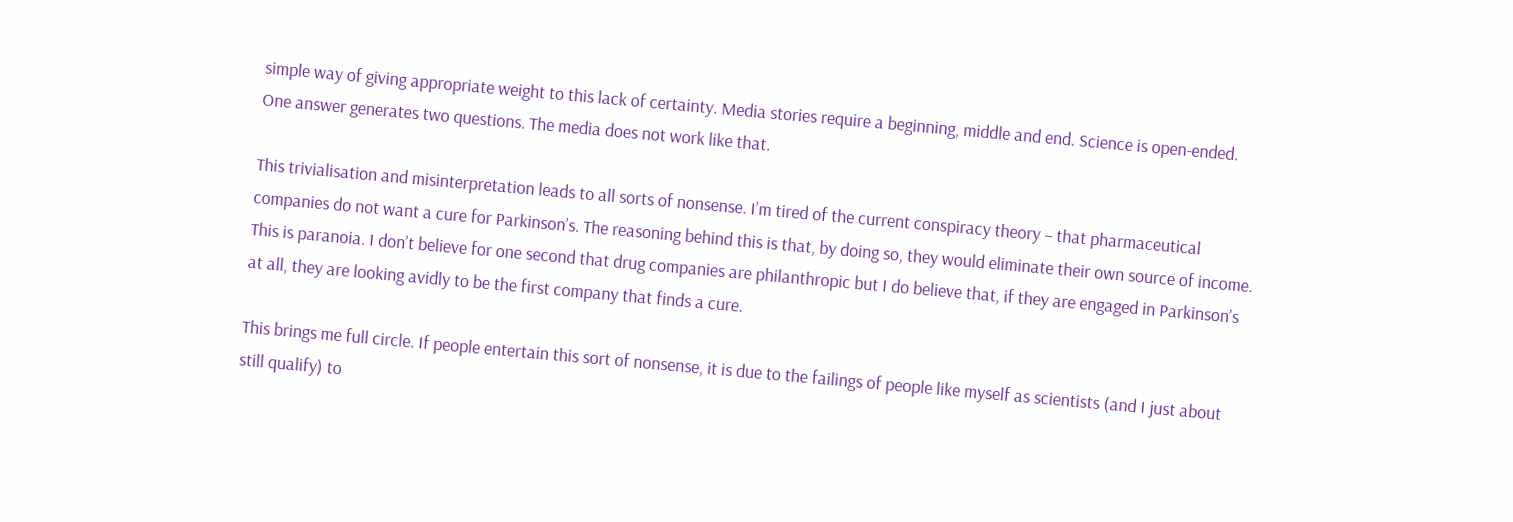simple way of giving appropriate weight to this lack of certainty. Media stories require a beginning, middle and end. Science is open-ended. One answer generates two questions. The media does not work like that.

This trivialisation and misinterpretation leads to all sorts of nonsense. I’m tired of the current conspiracy theory – that pharmaceutical companies do not want a cure for Parkinson’s. The reasoning behind this is that, by doing so, they would eliminate their own source of income. This is paranoia. I don’t believe for one second that drug companies are philanthropic but I do believe that, if they are engaged in Parkinson’s at all, they are looking avidly to be the first company that finds a cure.

This brings me full circle. If people entertain this sort of nonsense, it is due to the failings of people like myself as scientists (and I just about still qualify) to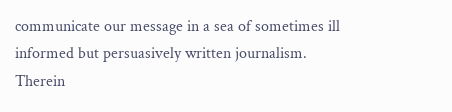communicate our message in a sea of sometimes ill informed but persuasively written journalism. Therein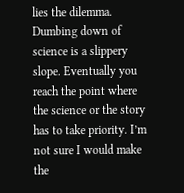lies the dilemma. Dumbing down of science is a slippery slope. Eventually you reach the point where the science or the story has to take priority. I’m not sure I would make the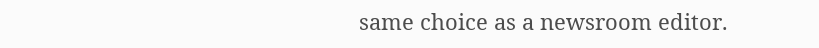same choice as a newsroom editor.